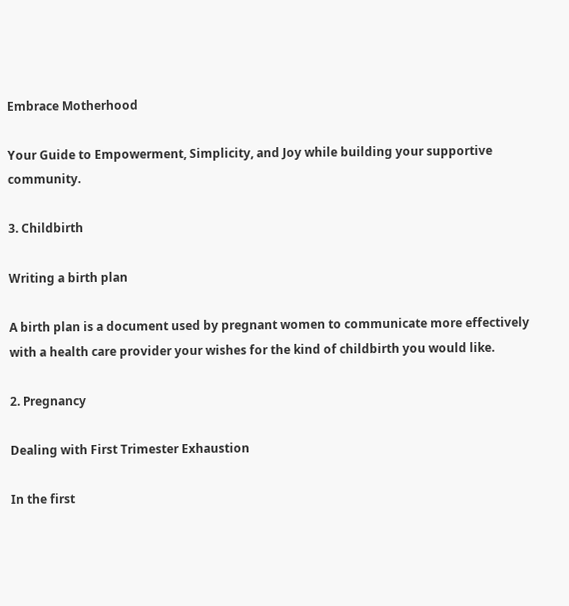Embrace Motherhood

Your Guide to Empowerment, Simplicity, and Joy while building your supportive community.

3. Childbirth

Writing a birth plan

A birth plan is a document used by pregnant women to communicate more effectively with a health care provider your wishes for the kind of childbirth you would like.

2. Pregnancy

Dealing with First Trimester Exhaustion

In the first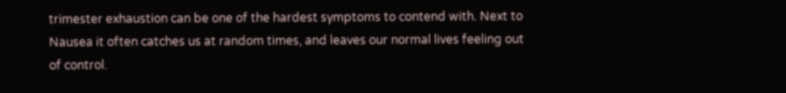trimester exhaustion can be one of the hardest symptoms to contend with. Next to Nausea it often catches us at random times, and leaves our normal lives feeling out of control.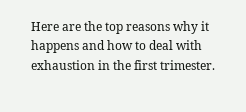Here are the top reasons why it happens and how to deal with exhaustion in the first trimester.